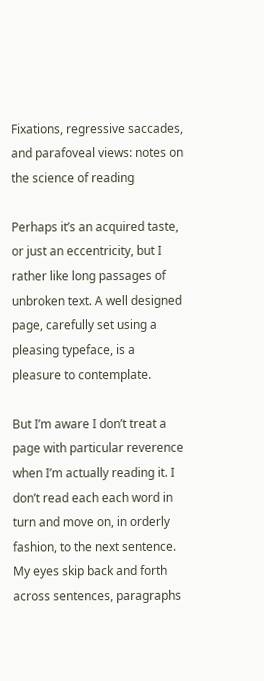Fixations, regressive saccades, and parafoveal views: notes on the science of reading

Perhaps it’s an acquired taste, or just an eccentricity, but I rather like long passages of unbroken text. A well designed page, carefully set using a pleasing typeface, is a pleasure to contemplate.

But I’m aware I don’t treat a page with particular reverence when I’m actually reading it. I don’t read each each word in turn and move on, in orderly fashion, to the next sentence. My eyes skip back and forth across sentences, paragraphs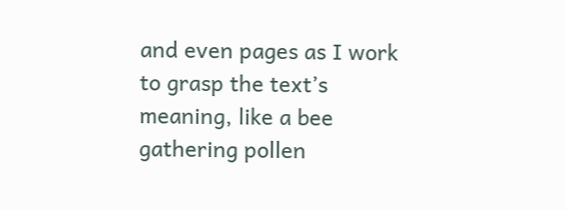and even pages as I work to grasp the text’s meaning, like a bee gathering pollen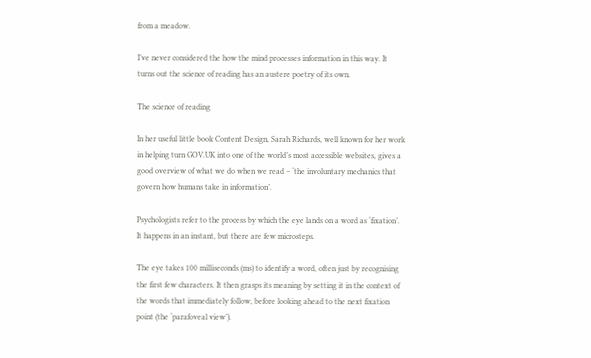from a meadow.

I’ve never considered the how the mind processes information in this way. It turns out the science of reading has an austere poetry of its own.

The science of reading

In her useful little book Content Design, Sarah Richards, well known for her work in helping turn GOV.UK into one of the world’s most accessible websites, gives a good overview of what we do when we read – ‘the involuntary mechanics that govern how humans take in information’.

Psychologists refer to the process by which the eye lands on a word as ‘fixation’. It happens in an instant, but there are few microsteps.

The eye takes 100 milliseconds (ms) to identify a word, often just by recognising the first few characters. It then grasps its meaning by setting it in the context of the words that immediately follow, before looking ahead to the next fixation point (the ‘parafoveal view’).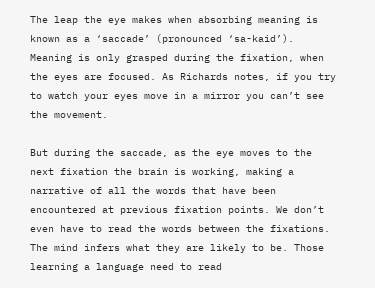The leap the eye makes when absorbing meaning is known as a ‘saccade’ (pronounced ‘sa-kaid’). Meaning is only grasped during the fixation, when the eyes are focused. As Richards notes, if you try to watch your eyes move in a mirror you can’t see the movement.

But during the saccade, as the eye moves to the next fixation the brain is working, making a narrative of all the words that have been encountered at previous fixation points. We don’t even have to read the words between the fixations. The mind infers what they are likely to be. Those learning a language need to read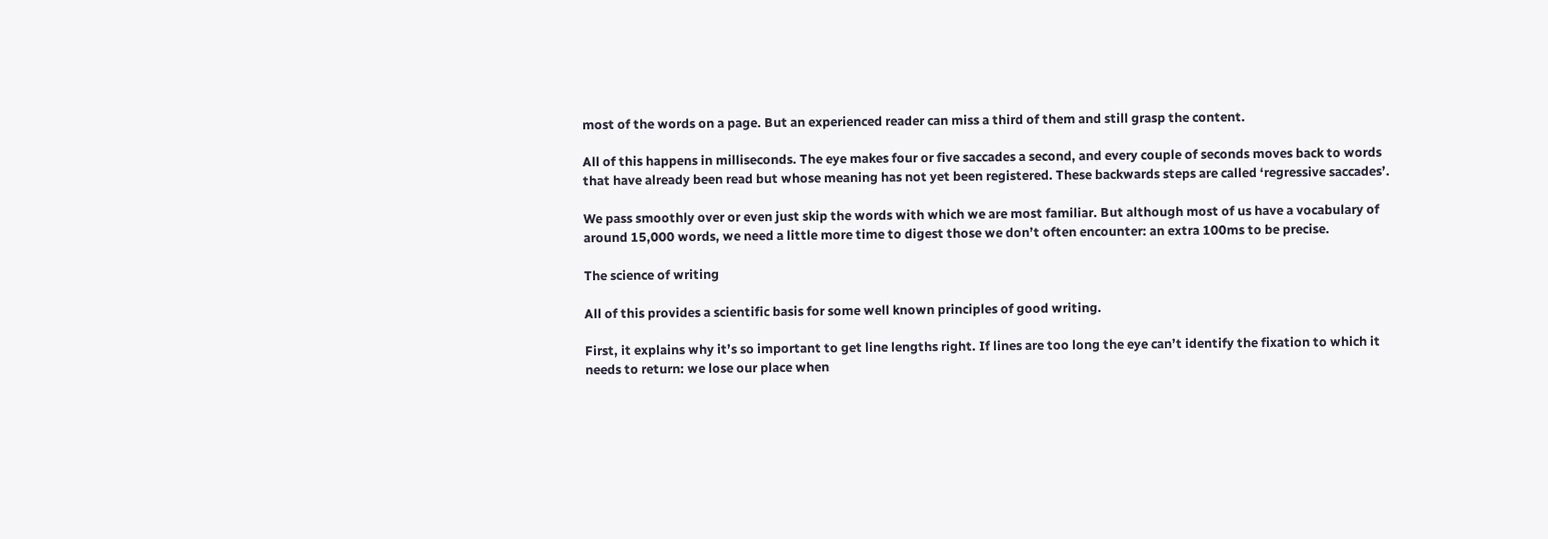most of the words on a page. But an experienced reader can miss a third of them and still grasp the content.

All of this happens in milliseconds. The eye makes four or five saccades a second, and every couple of seconds moves back to words that have already been read but whose meaning has not yet been registered. These backwards steps are called ‘regressive saccades’.

We pass smoothly over or even just skip the words with which we are most familiar. But although most of us have a vocabulary of around 15,000 words, we need a little more time to digest those we don’t often encounter: an extra 100ms to be precise.

The science of writing

All of this provides a scientific basis for some well known principles of good writing.

First, it explains why it’s so important to get line lengths right. If lines are too long the eye can’t identify the fixation to which it needs to return: we lose our place when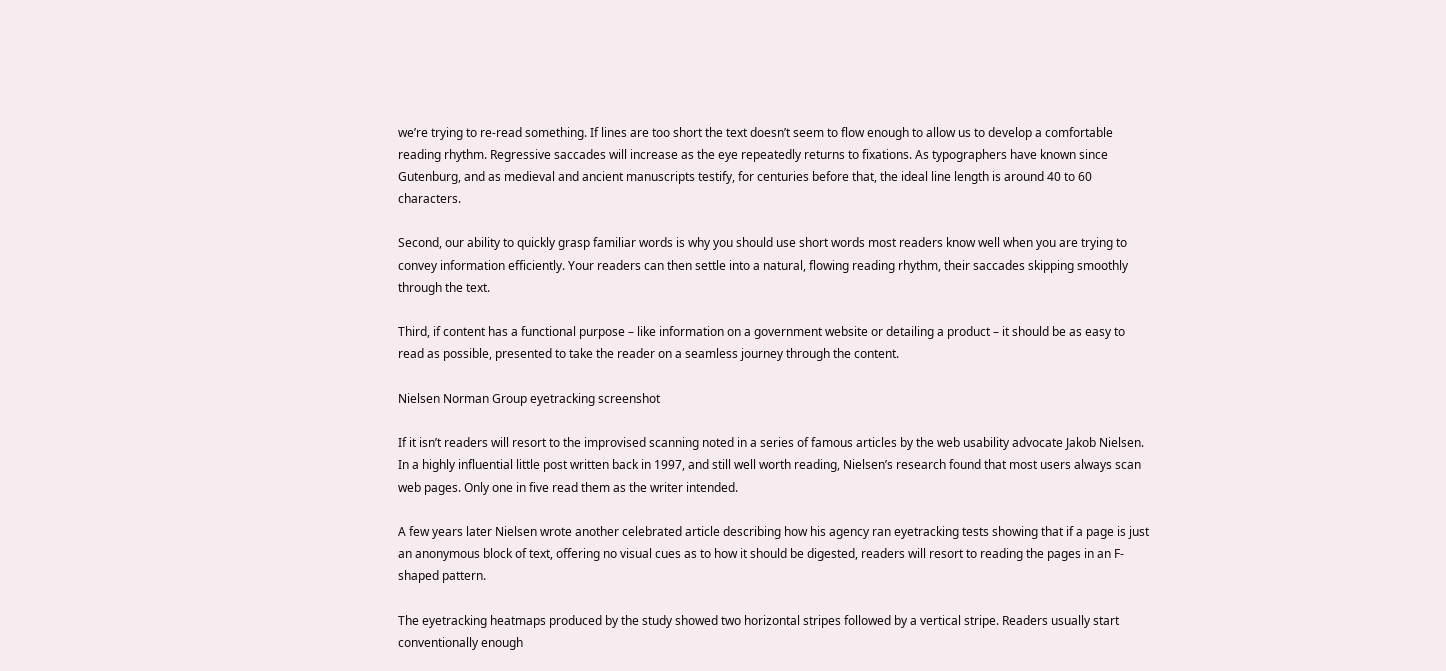we’re trying to re-read something. If lines are too short the text doesn’t seem to flow enough to allow us to develop a comfortable reading rhythm. Regressive saccades will increase as the eye repeatedly returns to fixations. As typographers have known since Gutenburg, and as medieval and ancient manuscripts testify, for centuries before that, the ideal line length is around 40 to 60 characters.

Second, our ability to quickly grasp familiar words is why you should use short words most readers know well when you are trying to convey information efficiently. Your readers can then settle into a natural, flowing reading rhythm, their saccades skipping smoothly through the text.

Third, if content has a functional purpose – like information on a government website or detailing a product – it should be as easy to read as possible, presented to take the reader on a seamless journey through the content.

Nielsen Norman Group eyetracking screenshot

If it isn’t readers will resort to the improvised scanning noted in a series of famous articles by the web usability advocate Jakob Nielsen. In a highly influential little post written back in 1997, and still well worth reading, Nielsen’s research found that most users always scan web pages. Only one in five read them as the writer intended.

A few years later Nielsen wrote another celebrated article describing how his agency ran eyetracking tests showing that if a page is just an anonymous block of text, offering no visual cues as to how it should be digested, readers will resort to reading the pages in an F-shaped pattern.

The eyetracking heatmaps produced by the study showed two horizontal stripes followed by a vertical stripe. Readers usually start conventionally enough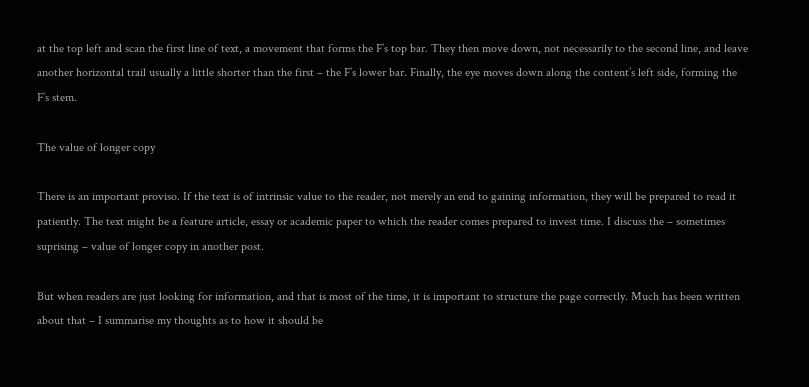at the top left and scan the first line of text, a movement that forms the F’s top bar. They then move down, not necessarily to the second line, and leave another horizontal trail usually a little shorter than the first – the F’s lower bar. Finally, the eye moves down along the content’s left side, forming the F’s stem.

The value of longer copy

There is an important proviso. If the text is of intrinsic value to the reader, not merely an end to gaining information, they will be prepared to read it patiently. The text might be a feature article, essay or academic paper to which the reader comes prepared to invest time. I discuss the – sometimes suprising – value of longer copy in another post.

But when readers are just looking for information, and that is most of the time, it is important to structure the page correctly. Much has been written about that – I summarise my thoughts as to how it should be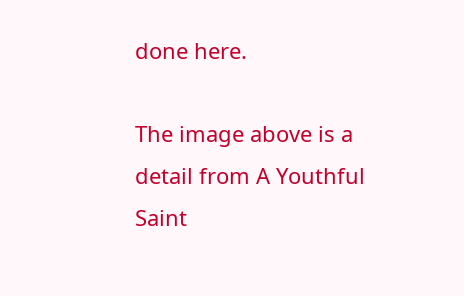done here.

The image above is a detail from A Youthful Saint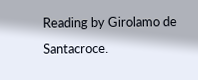Reading by Girolamo de Santacroce.